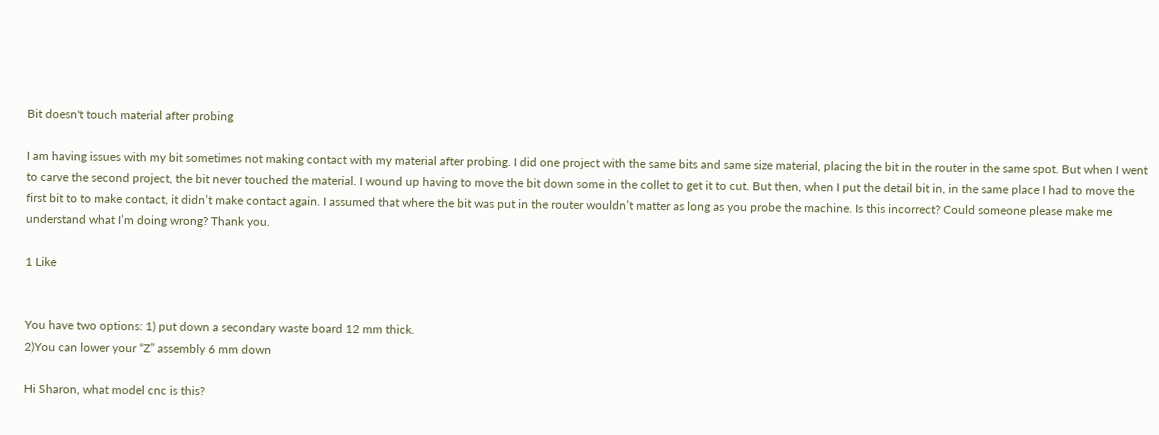Bit doesn't touch material after probing

I am having issues with my bit sometimes not making contact with my material after probing. I did one project with the same bits and same size material, placing the bit in the router in the same spot. But when I went to carve the second project, the bit never touched the material. I wound up having to move the bit down some in the collet to get it to cut. But then, when I put the detail bit in, in the same place I had to move the first bit to to make contact, it didn’t make contact again. I assumed that where the bit was put in the router wouldn’t matter as long as you probe the machine. Is this incorrect? Could someone please make me understand what I’m doing wrong? Thank you.

1 Like


You have two options: 1) put down a secondary waste board 12 mm thick.
2)You can lower your “Z” assembly 6 mm down

Hi Sharon, what model cnc is this?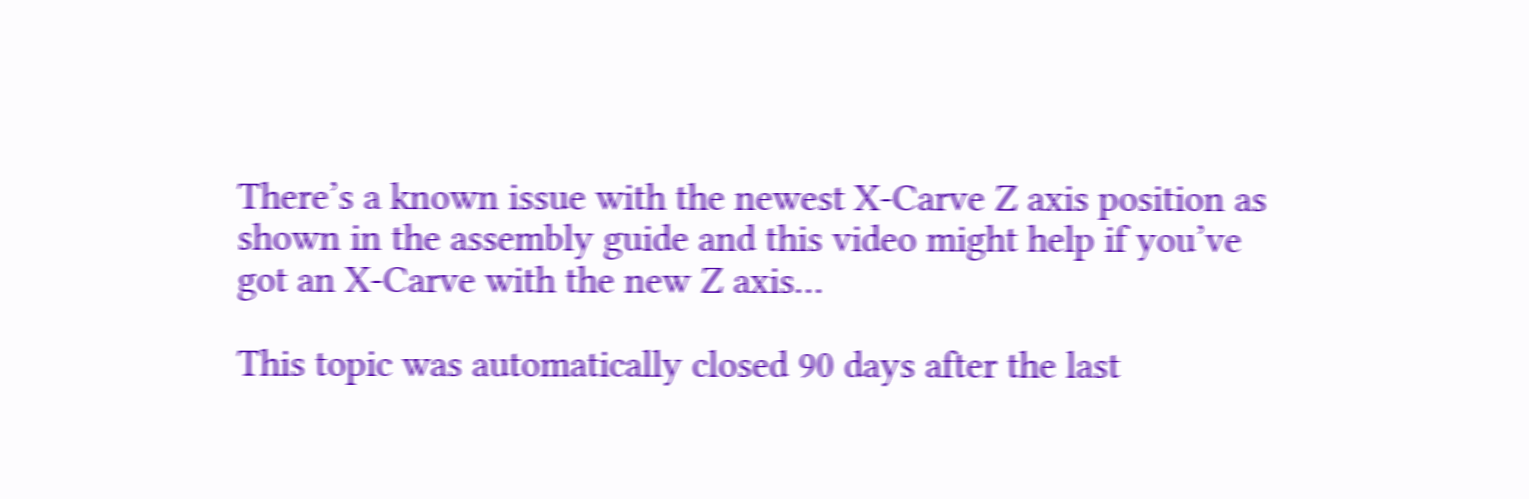There’s a known issue with the newest X-Carve Z axis position as shown in the assembly guide and this video might help if you’ve got an X-Carve with the new Z axis…

This topic was automatically closed 90 days after the last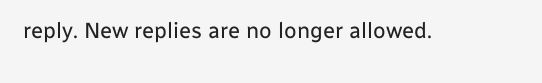reply. New replies are no longer allowed.